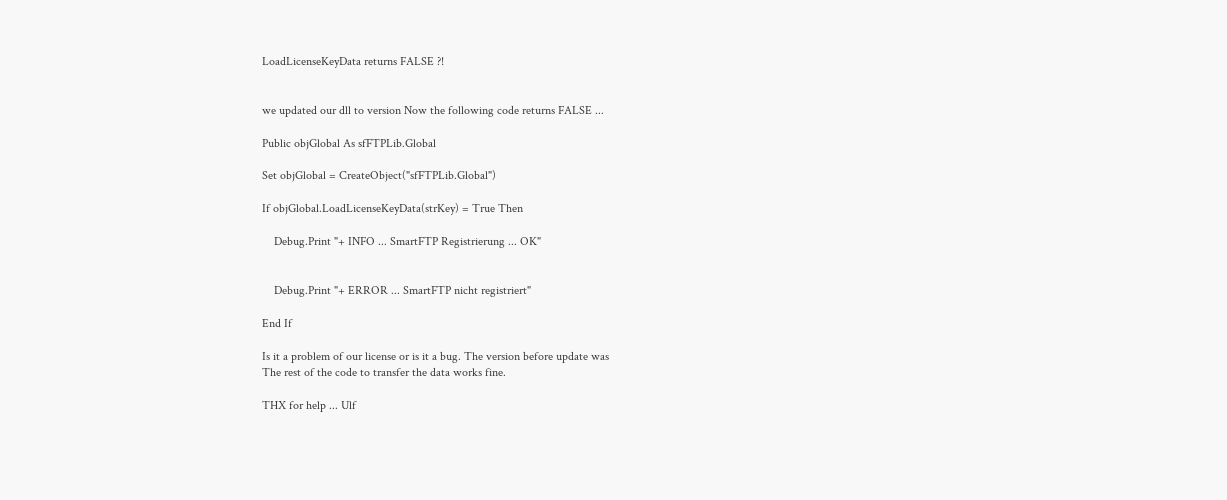LoadLicenseKeyData returns FALSE ?!


we updated our dll to version Now the following code returns FALSE ...

Public objGlobal As sfFTPLib.Global

Set objGlobal = CreateObject("sfFTPLib.Global")

If objGlobal.LoadLicenseKeyData(strKey) = True Then

    Debug.Print "+ INFO ... SmartFTP Registrierung ... OK"


    Debug.Print "+ ERROR ... SmartFTP nicht registriert"

End If

Is it a problem of our license or is it a bug. The version before update was
The rest of the code to transfer the data works fine.

THX for help ... Ulf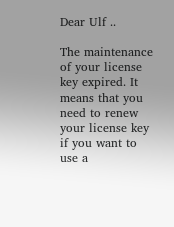Dear Ulf ..

The maintenance of your license key expired. It means that you need to renew your license key if you want to use a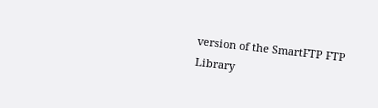version of the SmartFTP FTP Library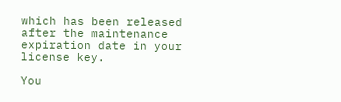which has been released after the maintenance expiration date in your license key.

You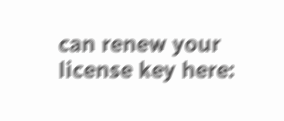can renew your license key here: